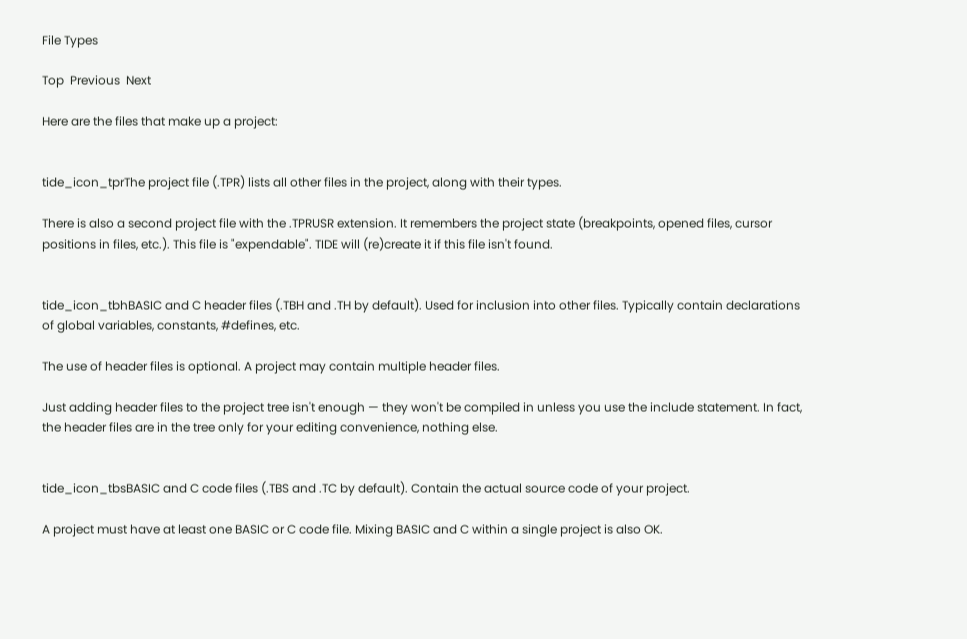File Types

Top  Previous  Next

Here are the files that make up a project:


tide_icon_tprThe project file (.TPR) lists all other files in the project, along with their types.

There is also a second project file with the .TPRUSR extension. It remembers the project state (breakpoints, opened files, cursor positions in files, etc.). This file is "expendable". TIDE will (re)create it if this file isn't found.


tide_icon_tbhBASIC and C header files (.TBH and .TH by default). Used for inclusion into other files. Typically contain declarations of global variables, constants, #defines, etc.

The use of header files is optional. A project may contain multiple header files.

Just adding header files to the project tree isn't enough — they won't be compiled in unless you use the include statement. In fact, the header files are in the tree only for your editing convenience, nothing else.


tide_icon_tbsBASIC and C code files (.TBS and .TC by default). Contain the actual source code of your project.

A project must have at least one BASIC or C code file. Mixing BASIC and C within a single project is also OK.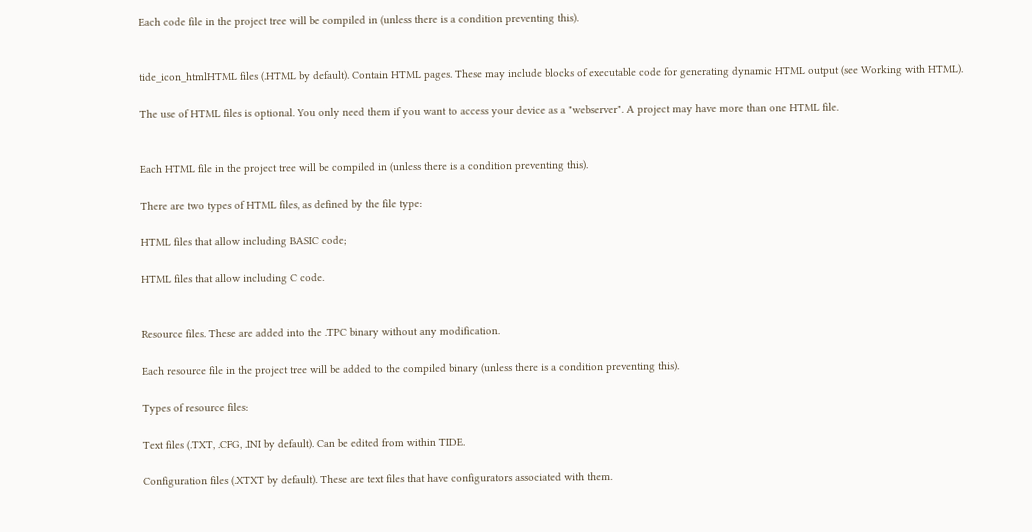Each code file in the project tree will be compiled in (unless there is a condition preventing this).


tide_icon_htmlHTML files (.HTML by default). Contain HTML pages. These may include blocks of executable code for generating dynamic HTML output (see Working with HTML).

The use of HTML files is optional. You only need them if you want to access your device as a "webserver". A project may have more than one HTML file.


Each HTML file in the project tree will be compiled in (unless there is a condition preventing this).

There are two types of HTML files, as defined by the file type:

HTML files that allow including BASIC code;

HTML files that allow including C code.


Resource files. These are added into the .TPC binary without any modification.

Each resource file in the project tree will be added to the compiled binary (unless there is a condition preventing this).

Types of resource files:

Text files (.TXT, .CFG, .INI by default). Can be edited from within TIDE.

Configuration files (.XTXT by default). These are text files that have configurators associated with them.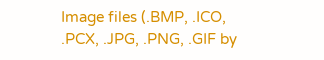Image files (.BMP, .ICO, .PCX, .JPG, .PNG, .GIF by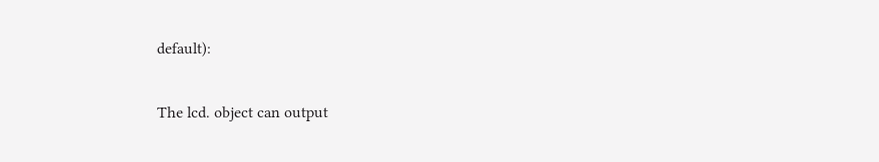default):

The lcd. object can output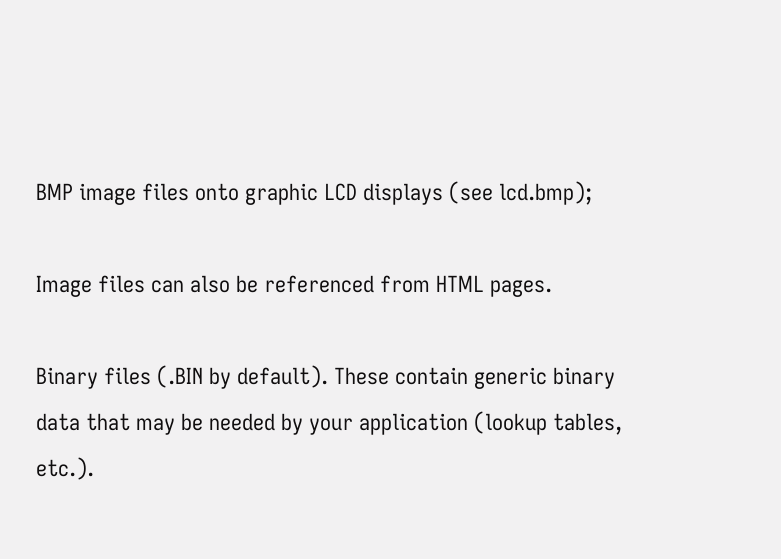BMP image files onto graphic LCD displays (see lcd.bmp);

Image files can also be referenced from HTML pages.

Binary files (.BIN by default). These contain generic binary data that may be needed by your application (lookup tables, etc.).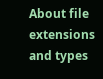About file extensions and types